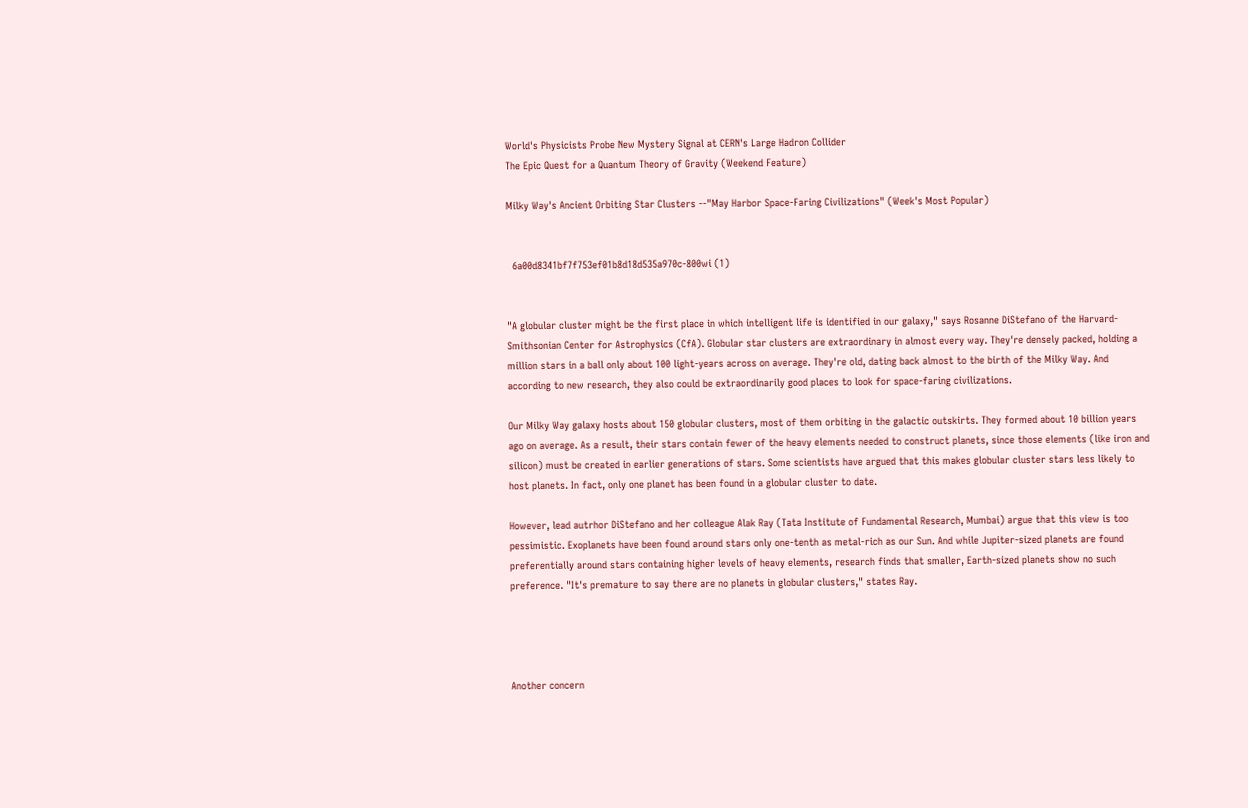World's Physicists Probe New Mystery Signal at CERN's Large Hadron Collider
The Epic Quest for a Quantum Theory of Gravity (Weekend Feature)

Milky Way's Ancient Orbiting Star Clusters --"May Harbor Space-Faring Civilizations" (Week's Most Popular)


  6a00d8341bf7f753ef01b8d18d535a970c-800wi (1)


"A globular cluster might be the first place in which intelligent life is identified in our galaxy," says Rosanne DiStefano of the Harvard-Smithsonian Center for Astrophysics (CfA). Globular star clusters are extraordinary in almost every way. They're densely packed, holding a million stars in a ball only about 100 light-years across on average. They're old, dating back almost to the birth of the Milky Way. And according to new research, they also could be extraordinarily good places to look for space-faring civilizations.

Our Milky Way galaxy hosts about 150 globular clusters, most of them orbiting in the galactic outskirts. They formed about 10 billion years ago on average. As a result, their stars contain fewer of the heavy elements needed to construct planets, since those elements (like iron and silicon) must be created in earlier generations of stars. Some scientists have argued that this makes globular cluster stars less likely to host planets. In fact, only one planet has been found in a globular cluster to date.

However, lead autrhor DiStefano and her colleague Alak Ray (Tata Institute of Fundamental Research, Mumbai) argue that this view is too pessimistic. Exoplanets have been found around stars only one-tenth as metal-rich as our Sun. And while Jupiter-sized planets are found preferentially around stars containing higher levels of heavy elements, research finds that smaller, Earth-sized planets show no such preference. "It's premature to say there are no planets in globular clusters," states Ray.




Another concern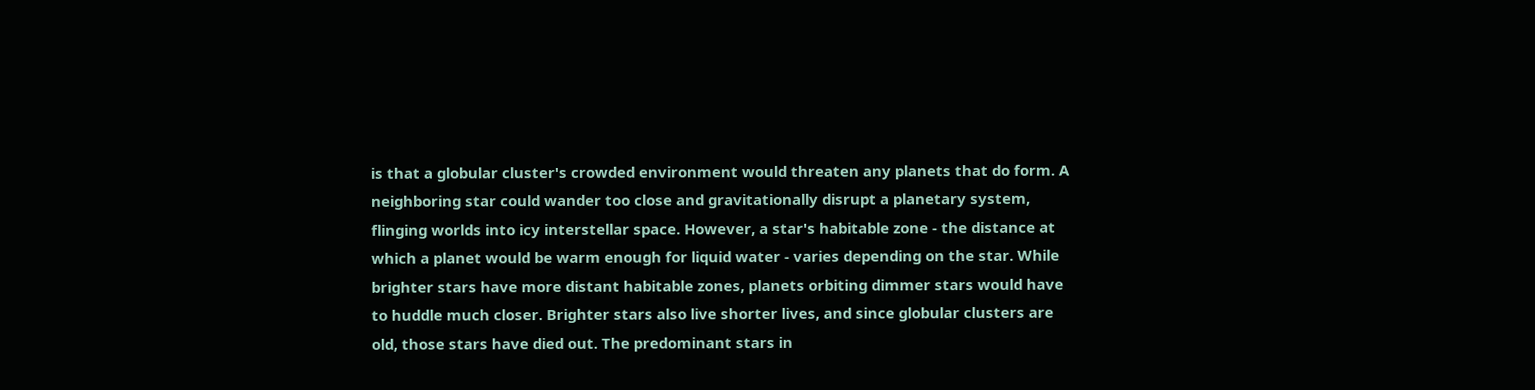is that a globular cluster's crowded environment would threaten any planets that do form. A neighboring star could wander too close and gravitationally disrupt a planetary system, flinging worlds into icy interstellar space. However, a star's habitable zone - the distance at which a planet would be warm enough for liquid water - varies depending on the star. While brighter stars have more distant habitable zones, planets orbiting dimmer stars would have to huddle much closer. Brighter stars also live shorter lives, and since globular clusters are old, those stars have died out. The predominant stars in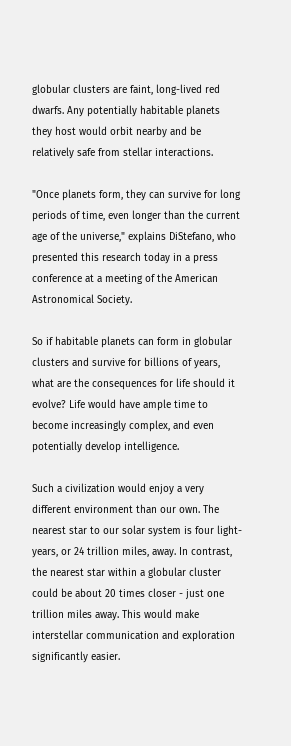globular clusters are faint, long-lived red dwarfs. Any potentially habitable planets they host would orbit nearby and be relatively safe from stellar interactions.

"Once planets form, they can survive for long periods of time, even longer than the current age of the universe," explains DiStefano, who presented this research today in a press conference at a meeting of the American Astronomical Society.

So if habitable planets can form in globular clusters and survive for billions of years, what are the consequences for life should it evolve? Life would have ample time to become increasingly complex, and even potentially develop intelligence.

Such a civilization would enjoy a very different environment than our own. The nearest star to our solar system is four light-years, or 24 trillion miles, away. In contrast, the nearest star within a globular cluster could be about 20 times closer - just one trillion miles away. This would make interstellar communication and exploration significantly easier.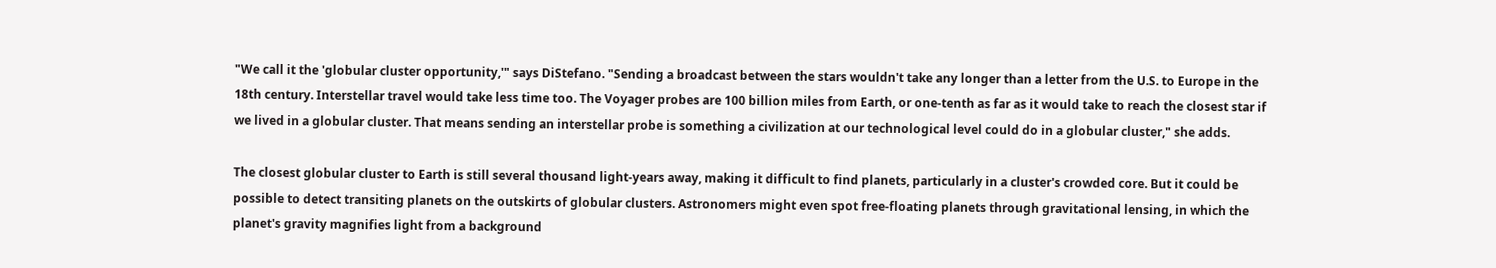"We call it the 'globular cluster opportunity,'" says DiStefano. "Sending a broadcast between the stars wouldn't take any longer than a letter from the U.S. to Europe in the 18th century. Interstellar travel would take less time too. The Voyager probes are 100 billion miles from Earth, or one-tenth as far as it would take to reach the closest star if we lived in a globular cluster. That means sending an interstellar probe is something a civilization at our technological level could do in a globular cluster," she adds.

The closest globular cluster to Earth is still several thousand light-years away, making it difficult to find planets, particularly in a cluster's crowded core. But it could be possible to detect transiting planets on the outskirts of globular clusters. Astronomers might even spot free-floating planets through gravitational lensing, in which the planet's gravity magnifies light from a background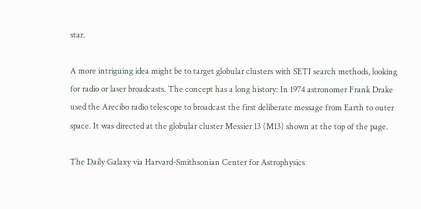star.

A more intriguing idea might be to target globular clusters with SETI search methods, looking for radio or laser broadcasts. The concept has a long history: In 1974 astronomer Frank Drake used the Arecibo radio telescope to broadcast the first deliberate message from Earth to outer space. It was directed at the globular cluster Messier 13 (M13) shown at the top of the page.

The Daily Galaxy via Harvard-Smithsonian Center for Astrophysics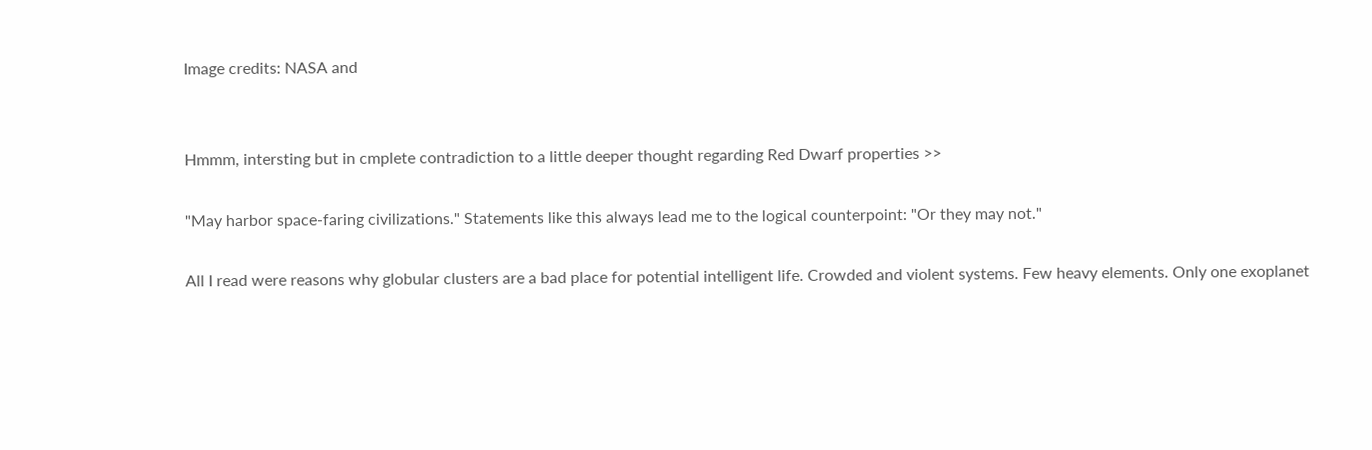Image credits: NASA and


Hmmm, intersting but in cmplete contradiction to a little deeper thought regarding Red Dwarf properties >>

"May harbor space-faring civilizations." Statements like this always lead me to the logical counterpoint: "Or they may not."

All I read were reasons why globular clusters are a bad place for potential intelligent life. Crowded and violent systems. Few heavy elements. Only one exoplanet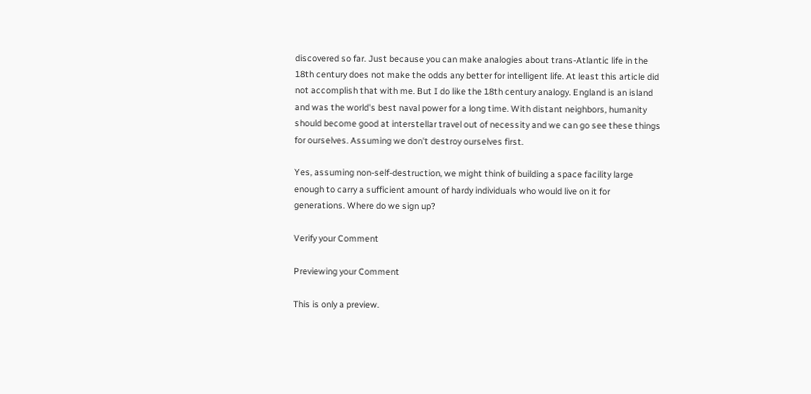discovered so far. Just because you can make analogies about trans-Atlantic life in the 18th century does not make the odds any better for intelligent life. At least this article did not accomplish that with me. But I do like the 18th century analogy. England is an island and was the world's best naval power for a long time. With distant neighbors, humanity should become good at interstellar travel out of necessity and we can go see these things for ourselves. Assuming we don't destroy ourselves first.

Yes, assuming non-self-destruction, we might think of building a space facility large enough to carry a sufficient amount of hardy individuals who would live on it for generations. Where do we sign up?

Verify your Comment

Previewing your Comment

This is only a preview.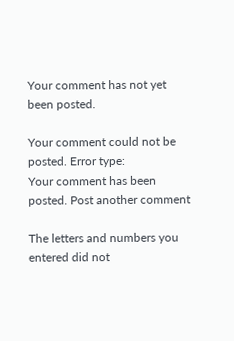Your comment has not yet been posted.

Your comment could not be posted. Error type:
Your comment has been posted. Post another comment

The letters and numbers you entered did not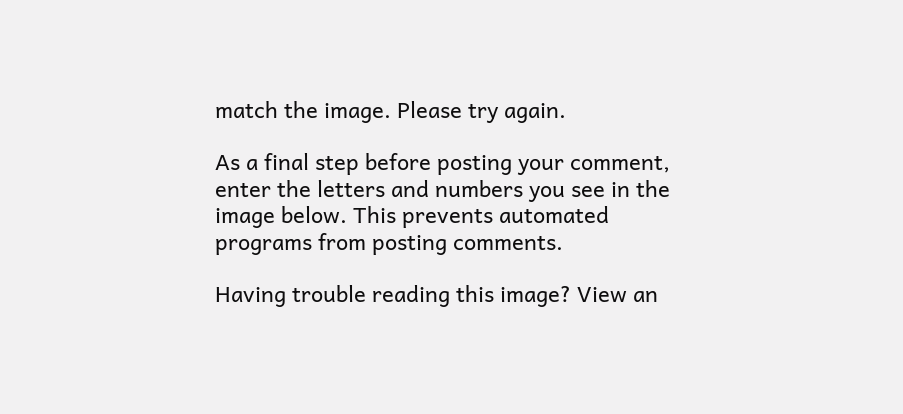match the image. Please try again.

As a final step before posting your comment, enter the letters and numbers you see in the image below. This prevents automated programs from posting comments.

Having trouble reading this image? View an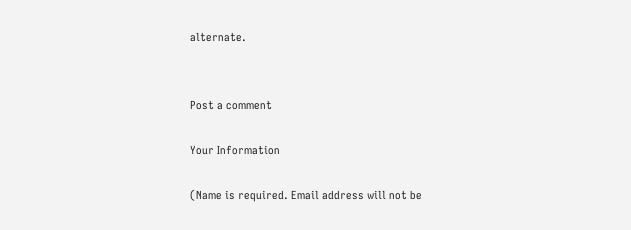alternate.


Post a comment

Your Information

(Name is required. Email address will not be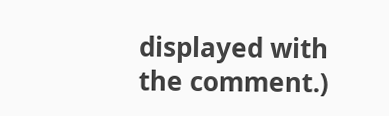displayed with the comment.)